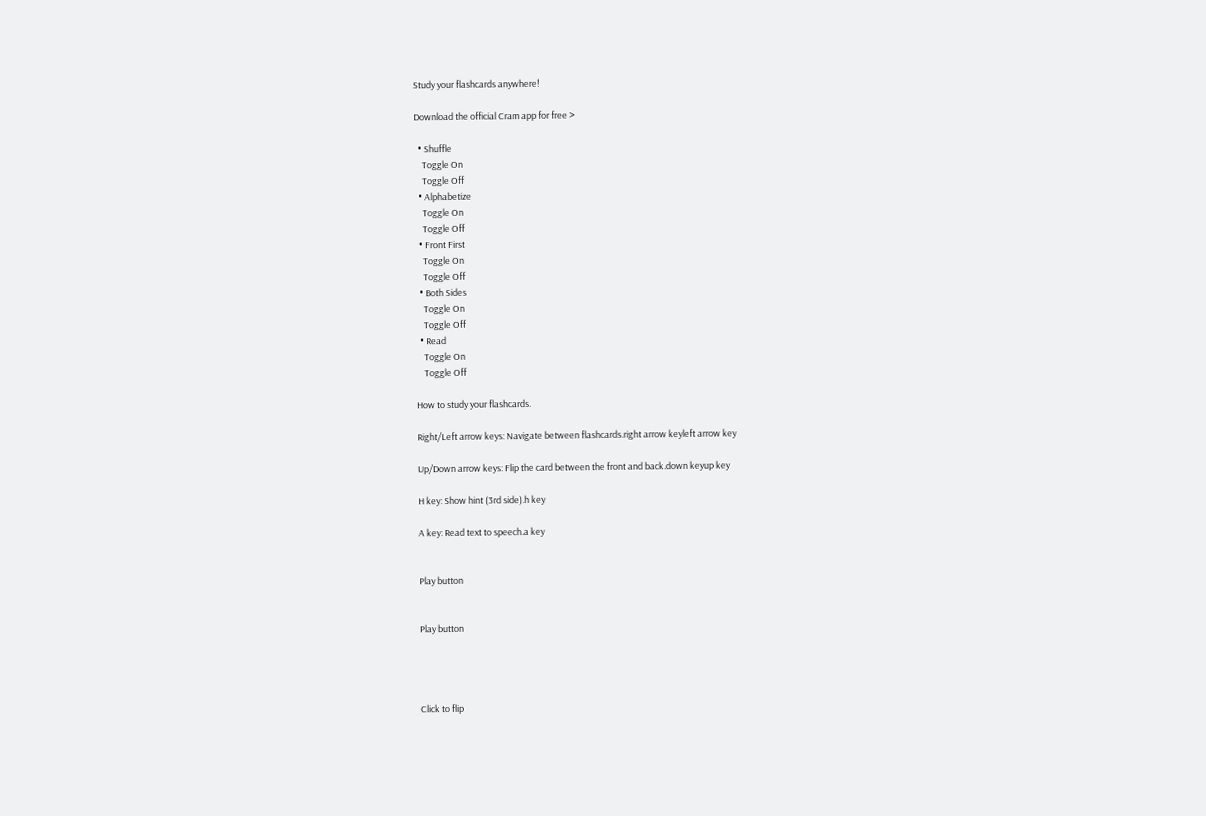Study your flashcards anywhere!

Download the official Cram app for free >

  • Shuffle
    Toggle On
    Toggle Off
  • Alphabetize
    Toggle On
    Toggle Off
  • Front First
    Toggle On
    Toggle Off
  • Both Sides
    Toggle On
    Toggle Off
  • Read
    Toggle On
    Toggle Off

How to study your flashcards.

Right/Left arrow keys: Navigate between flashcards.right arrow keyleft arrow key

Up/Down arrow keys: Flip the card between the front and back.down keyup key

H key: Show hint (3rd side).h key

A key: Read text to speech.a key


Play button


Play button




Click to flip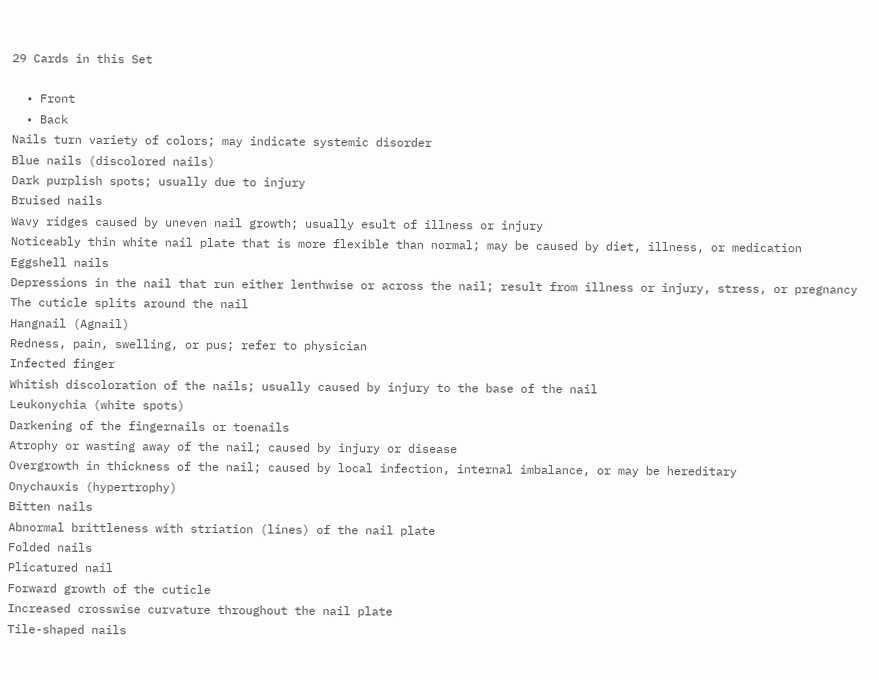29 Cards in this Set

  • Front
  • Back
Nails turn variety of colors; may indicate systemic disorder
Blue nails (discolored nails)
Dark purplish spots; usually due to injury
Bruised nails
Wavy ridges caused by uneven nail growth; usually esult of illness or injury
Noticeably thin white nail plate that is more flexible than normal; may be caused by diet, illness, or medication
Eggshell nails
Depressions in the nail that run either lenthwise or across the nail; result from illness or injury, stress, or pregnancy
The cuticle splits around the nail
Hangnail (Agnail)
Redness, pain, swelling, or pus; refer to physician
Infected finger
Whitish discoloration of the nails; usually caused by injury to the base of the nail
Leukonychia (white spots)
Darkening of the fingernails or toenails
Atrophy or wasting away of the nail; caused by injury or disease
Overgrowth in thickness of the nail; caused by local infection, internal imbalance, or may be hereditary
Onychauxis (hypertrophy)
Bitten nails
Abnormal brittleness with striation (lines) of the nail plate
Folded nails
Plicatured nail
Forward growth of the cuticle
Increased crosswise curvature throughout the nail plate
Tile-shaped nails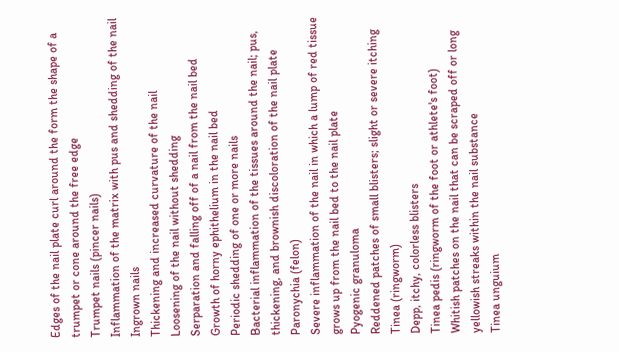Edges of the nail plate curl around the form the shape of a trumpet or cone around the free edge
Trumpet nails (pincer nails)
Inflammation of the matrix with pus and shedding of the nail
Ingrown nails
Thickening and increased curvature of the nail
Loosening of the nail without shedding
Serparation and falling off of a nail from the nail bed
Growth of horny ephithelium in the nail bed
Periodic shedding of one or more nails
Bacterial inflammation of the tissues around the nail; pus, thickening, and brownish discoloration of the nail plate
Paronychia (felon)
Severe inflammation of the nail in which a lump of red tissue grows up from the nail bed to the nail plate
Pyogenic granuloma
Reddened patches of small blisters; slight or severe itching
Tinea (ringworm)
Depp, itchy, colorless blisters
Tinea pedis (ringworm of the foot or athlete's foot)
Whitish patches on the nail that can be scraped off or long yellowish streaks within the nail substance
Tinea unguium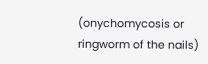(onychomycosis or ringworm of the nails)